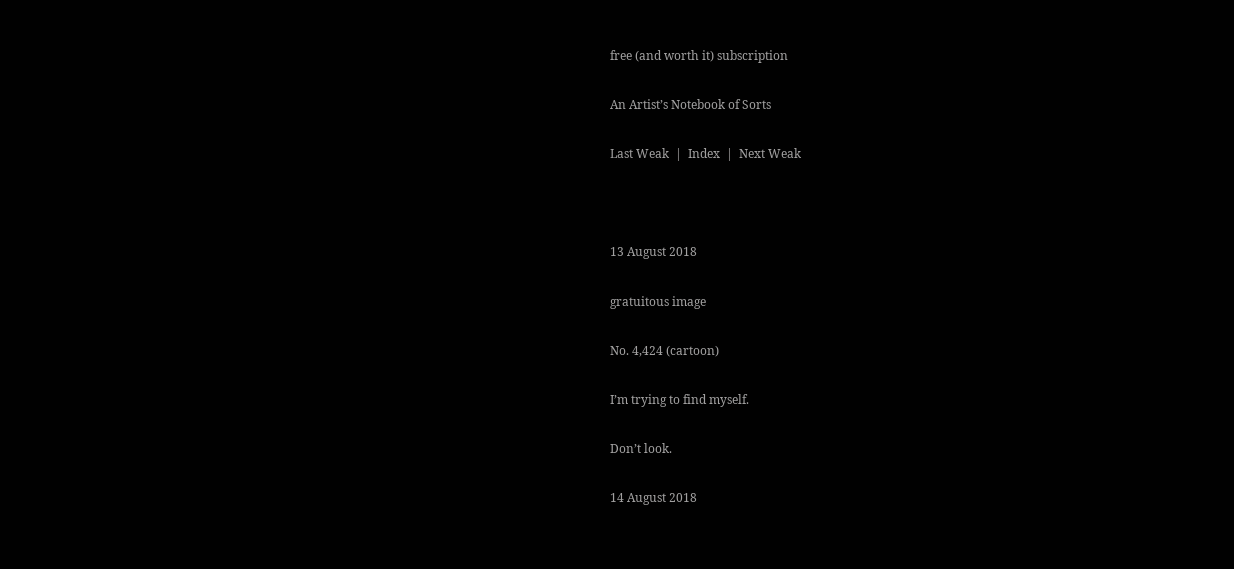free (and worth it) subscription

An Artist’s Notebook of Sorts

Last Weak  |  Index  |  Next Weak



13 August 2018

gratuitous image

No. 4,424 (cartoon)

I’m trying to find myself.

Don’t look.

14 August 2018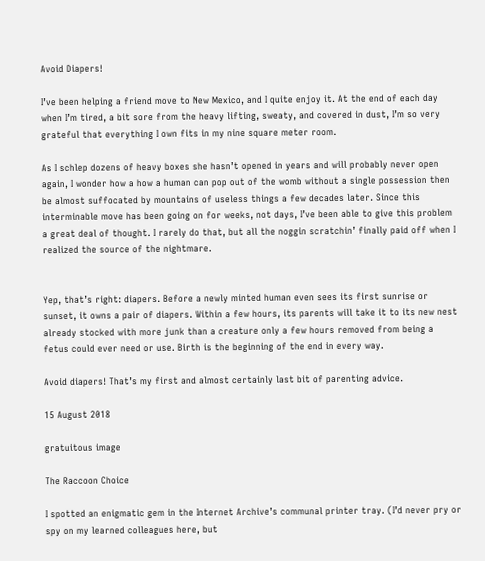Avoid Diapers!

I’ve been helping a friend move to New Mexico, and I quite enjoy it. At the end of each day when I’m tired, a bit sore from the heavy lifting, sweaty, and covered in dust, I’m so very grateful that everything I own fits in my nine square meter room.

As I schlep dozens of heavy boxes she hasn’t opened in years and will probably never open again, I wonder how a how a human can pop out of the womb without a single possession then be almost suffocated by mountains of useless things a few decades later. Since this interminable move has been going on for weeks, not days, I’ve been able to give this problem a great deal of thought. I rarely do that, but all the noggin scratchin’ finally paid off when I realized the source of the nightmare.


Yep, that’s right: diapers. Before a newly minted human even sees its first sunrise or sunset, it owns a pair of diapers. Within a few hours, its parents will take it to its new nest already stocked with more junk than a creature only a few hours removed from being a fetus could ever need or use. Birth is the beginning of the end in every way.

Avoid diapers! That’s my first and almost certainly last bit of parenting advice.

15 August 2018

gratuitous image

The Raccoon Choice

I spotted an enigmatic gem in the Internet Archive’s communal printer tray. (I’d never pry or spy on my learned colleagues here, but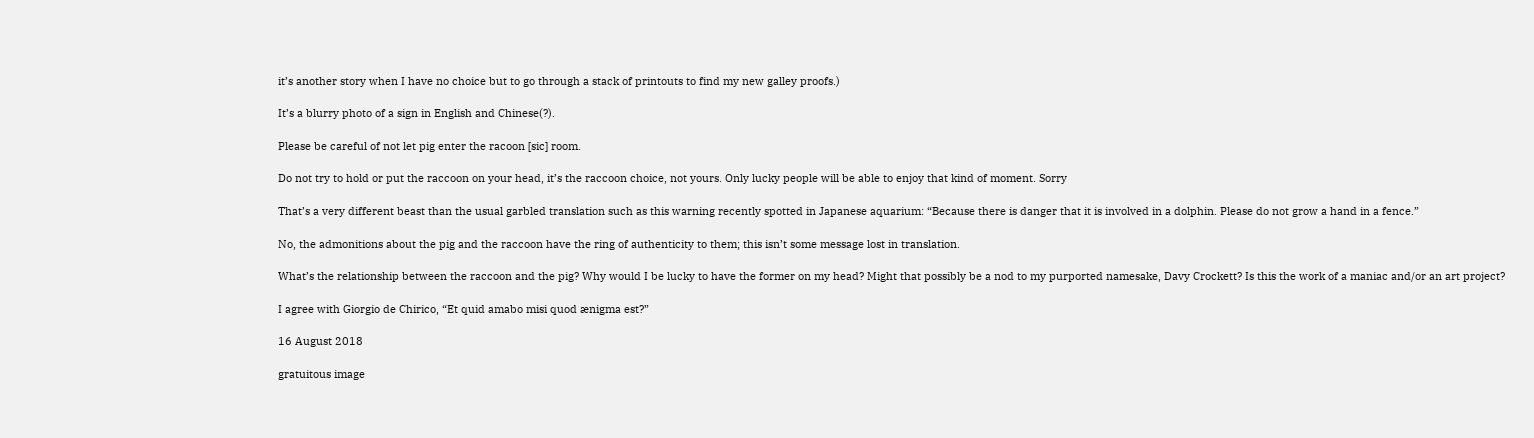it’s another story when I have no choice but to go through a stack of printouts to find my new galley proofs.)

It’s a blurry photo of a sign in English and Chinese(?).

Please be careful of not let pig enter the racoon [sic] room.

Do not try to hold or put the raccoon on your head, it’s the raccoon choice, not yours. Only lucky people will be able to enjoy that kind of moment. Sorry

That’s a very different beast than the usual garbled translation such as this warning recently spotted in Japanese aquarium: “Because there is danger that it is involved in a dolphin. Please do not grow a hand in a fence.”

No, the admonitions about the pig and the raccoon have the ring of authenticity to them; this isn’t some message lost in translation.

What’s the relationship between the raccoon and the pig? Why would I be lucky to have the former on my head? Might that possibly be a nod to my purported namesake, Davy Crockett? Is this the work of a maniac and/or an art project?

I agree with Giorgio de Chirico, “Et quid amabo misi quod ænigma est?”

16 August 2018

gratuitous image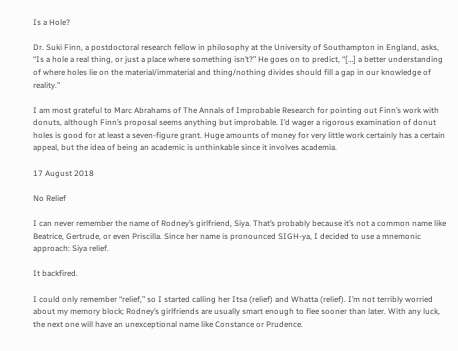Is a Hole?

Dr. Suki Finn, a postdoctoral research fellow in philosophy at the University of Southampton in England, asks, “Is a hole a real thing, or just a place where something isn’t?” He goes on to predict, “[…] a better understanding of where holes lie on the material/immaterial and thing/nothing divides should fill a gap in our knowledge of reality.”

I am most grateful to Marc Abrahams of The Annals of Improbable Research for pointing out Finn’s work with donuts, although Finn’s proposal seems anything but improbable. I’d wager a rigorous examination of donut holes is good for at least a seven-figure grant. Huge amounts of money for very little work certainly has a certain appeal, but the idea of being an academic is unthinkable since it involves academia.

17 August 2018

No Relief

I can never remember the name of Rodney’s girlfriend, Siya. That’s probably because it’s not a common name like Beatrice, Gertrude, or even Priscilla. Since her name is pronounced SIGH-ya, I decided to use a mnemonic approach: Siya relief.

It backfired.

I could only remember “relief,” so I started calling her Itsa (relief) and Whatta (relief). I’m not terribly worried about my memory block; Rodney’s girlfriends are usually smart enough to flee sooner than later. With any luck, the next one will have an unexceptional name like Constance or Prudence.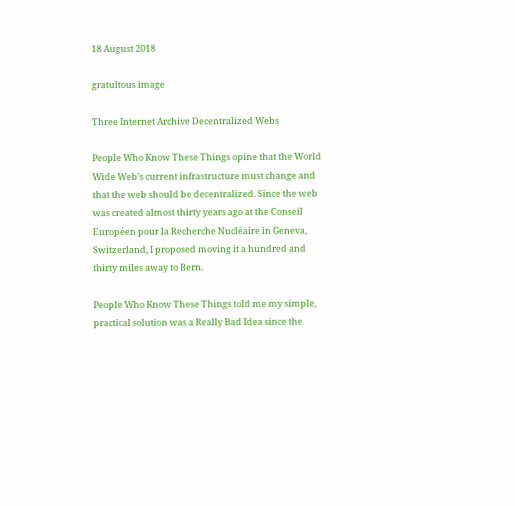18 August 2018

gratuitous image

Three Internet Archive Decentralized Webs

People Who Know These Things opine that the World Wide Web’s current infrastructure must change and that the web should be decentralized. Since the web was created almost thirty years ago at the Conseil Européen pour la Recherche Nucléaire in Geneva, Switzerland, I proposed moving it a hundred and thirty miles away to Bern.

People Who Know These Things told me my simple, practical solution was a Really Bad Idea since the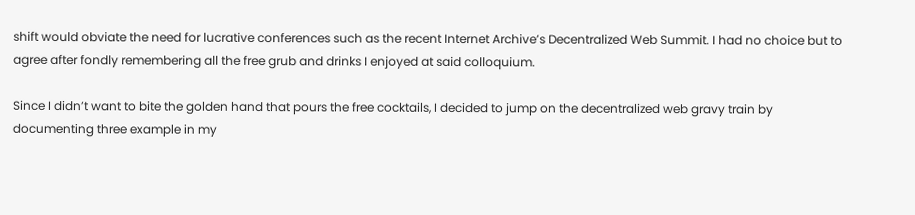shift would obviate the need for lucrative conferences such as the recent Internet Archive’s Decentralized Web Summit. I had no choice but to agree after fondly remembering all the free grub and drinks I enjoyed at said colloquium.

Since I didn’t want to bite the golden hand that pours the free cocktails, I decided to jump on the decentralized web gravy train by documenting three example in my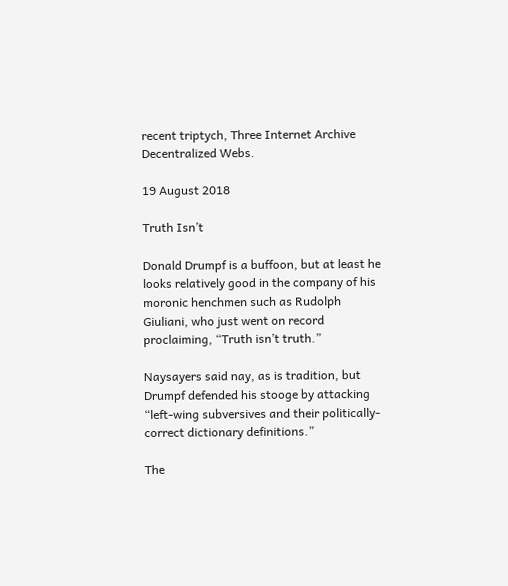recent triptych, Three Internet Archive Decentralized Webs.

19 August 2018

Truth Isn’t

Donald Drumpf is a buffoon, but at least he looks relatively good in the company of his moronic henchmen such as Rudolph Giuliani, who just went on record proclaiming, “Truth isn’t truth.”

Naysayers said nay, as is tradition, but Drumpf defended his stooge by attacking “left-wing subversives and their politically-correct dictionary definitions.”

The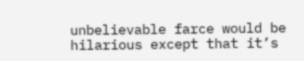unbelievable farce would be hilarious except that it’s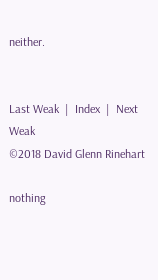neither.


Last Weak  |  Index  |  Next Weak
©2018 David Glenn Rinehart

nothing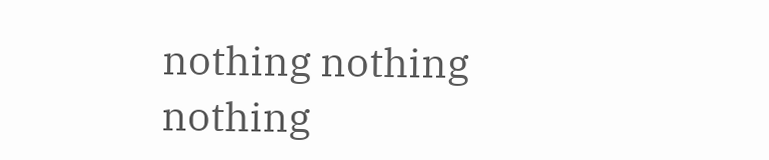nothing nothing nothing